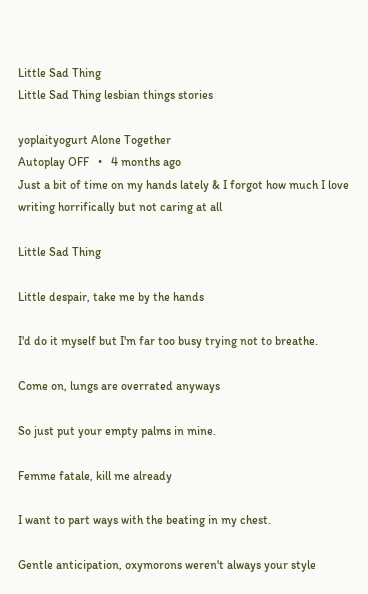Little Sad Thing
Little Sad Thing lesbian things stories

yoplaityogurt Alone Together
Autoplay OFF   •   4 months ago
Just a bit of time on my hands lately & I forgot how much I love writing horrifically but not caring at all

Little Sad Thing

Little despair, take me by the hands

I'd do it myself but I'm far too busy trying not to breathe.

Come on, lungs are overrated anyways

So just put your empty palms in mine.

Femme fatale, kill me already

I want to part ways with the beating in my chest.

Gentle anticipation, oxymorons weren't always your style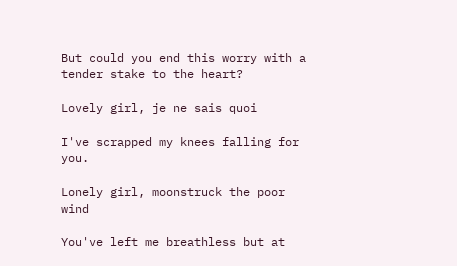But could you end this worry with a tender stake to the heart?

Lovely girl, je ne sais quoi

I've scrapped my knees falling for you.

Lonely girl, moonstruck the poor wind

You've left me breathless but at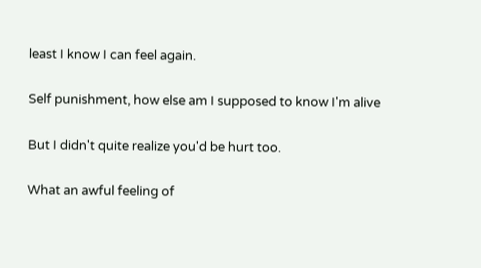least I know I can feel again.

Self punishment, how else am I supposed to know I'm alive

But I didn't quite realize you'd be hurt too.

What an awful feeling of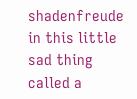shadenfreude in this little sad thing called a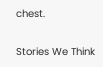chest.

Stories We Think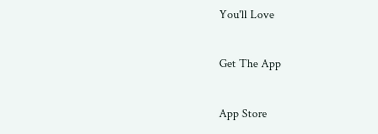You'll Love

Get The App

App Store